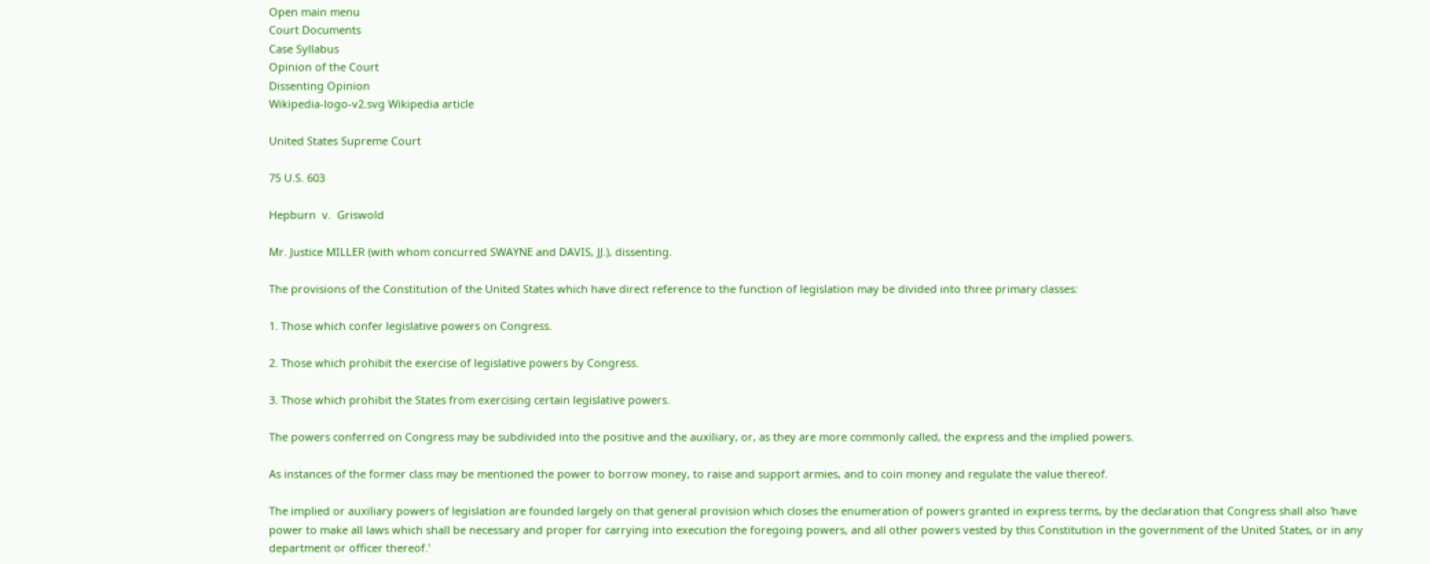Open main menu
Court Documents
Case Syllabus
Opinion of the Court
Dissenting Opinion
Wikipedia-logo-v2.svg Wikipedia article

United States Supreme Court

75 U.S. 603

Hepburn  v.  Griswold

Mr. Justice MILLER (with whom concurred SWAYNE and DAVIS, JJ.), dissenting.

The provisions of the Constitution of the United States which have direct reference to the function of legislation may be divided into three primary classes:

1. Those which confer legislative powers on Congress.

2. Those which prohibit the exercise of legislative powers by Congress.

3. Those which prohibit the States from exercising certain legislative powers.

The powers conferred on Congress may be subdivided into the positive and the auxiliary, or, as they are more commonly called, the express and the implied powers.

As instances of the former class may be mentioned the power to borrow money, to raise and support armies, and to coin money and regulate the value thereof.

The implied or auxiliary powers of legislation are founded largely on that general provision which closes the enumeration of powers granted in express terms, by the declaration that Congress shall also 'have power to make all laws which shall be necessary and proper for carrying into execution the foregoing powers, and all other powers vested by this Constitution in the government of the United States, or in any department or officer thereof.'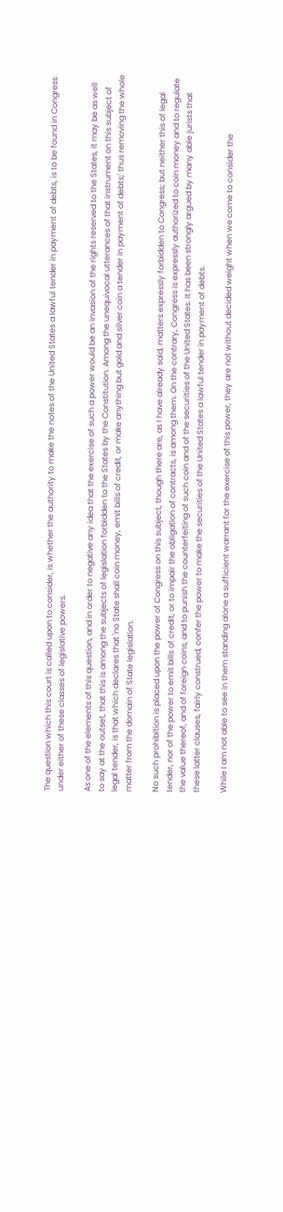The question which this court is called upon to consider, is whether the authority to make the notes of the United States a lawful tender in payment of debts, is to be found in Congress under either of these classes of legislative powers.

As one of the elements of this question, and in order to negative any idea that the exercise of such a power would be an invasion of the rights reserved to the States, it may be as well to say at the outset, that this is among the subjects of legislation forbidden to the States by the Constitution. Among the unequivocal utterances of that instrument on this subject of legal tender, is that which declares that 'no State shall coin money, emit bills of credit, or make anything but gold and silver coin a tender in payment of debts;' thus removing the whole matter from the domain of State legislation.

No such prohibition is placed upon the power of Congress on this subject, though there are, as I have already said, matters expressly forbidden to Congress; but neither this of legal tender, nor of the power to emit bills of credit, or to impair the obligation of contracts, is among them. On the contrary, Congress is expressly authorized to coin money and to regulate the value thereof, and of foreign coins, and to punish the counterfeiting of such coin and of the securities of the United States. It has been strongly argued by many able jurists that these latter clauses, fairly construed, confer the power to make the securities of the United States a lawful tender in payment of debts.

While I am not able to see in them standing alone a sufficient warrant for the exercise of this power, they are not without decided weight when we come to consider the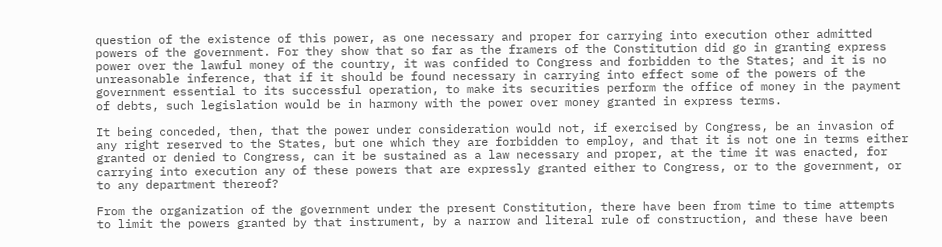question of the existence of this power, as one necessary and proper for carrying into execution other admitted powers of the government. For they show that so far as the framers of the Constitution did go in granting express power over the lawful money of the country, it was confided to Congress and forbidden to the States; and it is no unreasonable inference, that if it should be found necessary in carrying into effect some of the powers of the government essential to its successful operation, to make its securities perform the office of money in the payment of debts, such legislation would be in harmony with the power over money granted in express terms.

It being conceded, then, that the power under consideration would not, if exercised by Congress, be an invasion of any right reserved to the States, but one which they are forbidden to employ, and that it is not one in terms either granted or denied to Congress, can it be sustained as a law necessary and proper, at the time it was enacted, for carrying into execution any of these powers that are expressly granted either to Congress, or to the government, or to any department thereof?

From the organization of the government under the present Constitution, there have been from time to time attempts to limit the powers granted by that instrument, by a narrow and literal rule of construction, and these have been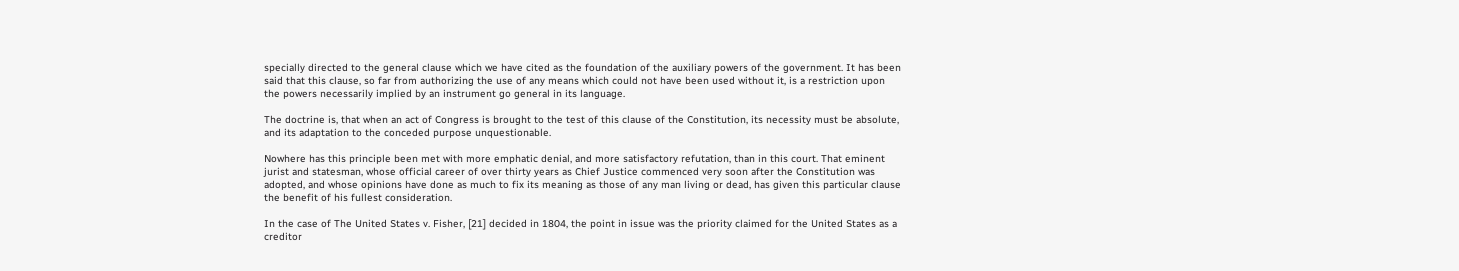specially directed to the general clause which we have cited as the foundation of the auxiliary powers of the government. It has been said that this clause, so far from authorizing the use of any means which could not have been used without it, is a restriction upon the powers necessarily implied by an instrument go general in its language.

The doctrine is, that when an act of Congress is brought to the test of this clause of the Constitution, its necessity must be absolute, and its adaptation to the conceded purpose unquestionable.

Nowhere has this principle been met with more emphatic denial, and more satisfactory refutation, than in this court. That eminent jurist and statesman, whose official career of over thirty years as Chief Justice commenced very soon after the Constitution was adopted, and whose opinions have done as much to fix its meaning as those of any man living or dead, has given this particular clause the benefit of his fullest consideration.

In the case of The United States v. Fisher, [21] decided in 1804, the point in issue was the priority claimed for the United States as a creditor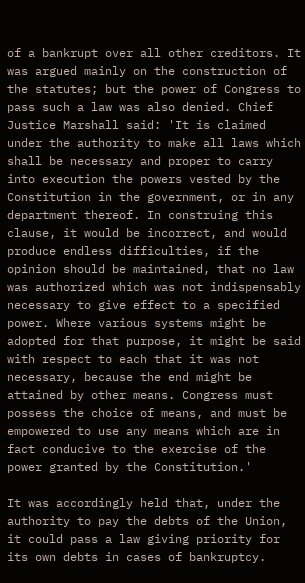of a bankrupt over all other creditors. It was argued mainly on the construction of the statutes; but the power of Congress to pass such a law was also denied. Chief Justice Marshall said: 'It is claimed under the authority to make all laws which shall be necessary and proper to carry into execution the powers vested by the Constitution in the government, or in any department thereof. In construing this clause, it would be incorrect, and would produce endless difficulties, if the opinion should be maintained, that no law was authorized which was not indispensably necessary to give effect to a specified power. Where various systems might be adopted for that purpose, it might be said with respect to each that it was not necessary, because the end might be attained by other means. Congress must possess the choice of means, and must be empowered to use any means which are in fact conducive to the exercise of the power granted by the Constitution.'

It was accordingly held that, under the authority to pay the debts of the Union, it could pass a law giving priority for its own debts in cases of bankruptcy.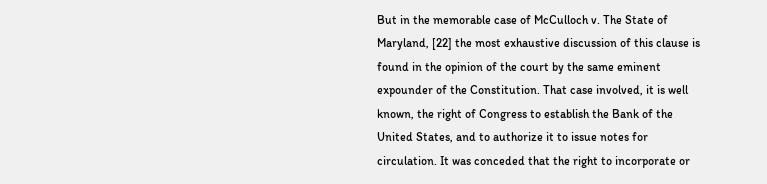But in the memorable case of McCulloch v. The State of Maryland, [22] the most exhaustive discussion of this clause is found in the opinion of the court by the same eminent expounder of the Constitution. That case involved, it is well known, the right of Congress to establish the Bank of the United States, and to authorize it to issue notes for circulation. It was conceded that the right to incorporate or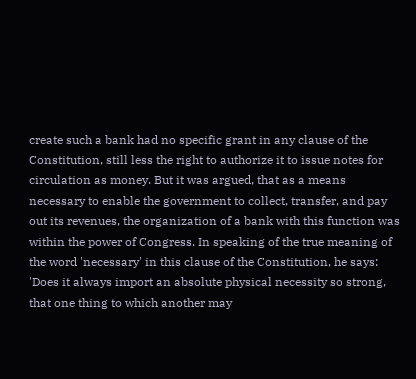create such a bank had no specific grant in any clause of the Constitution, still less the right to authorize it to issue notes for circulation as money. But it was argued, that as a means necessary to enable the government to collect, transfer, and pay out its revenues, the organization of a bank with this function was within the power of Congress. In speaking of the true meaning of the word 'necessary' in this clause of the Constitution, he says: 'Does it always import an absolute physical necessity so strong, that one thing to which another may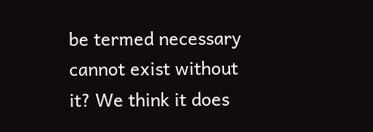be termed necessary cannot exist without it? We think it does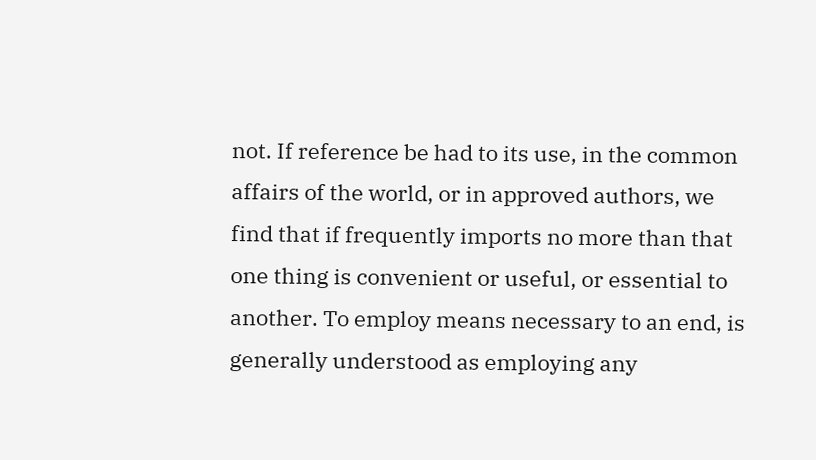not. If reference be had to its use, in the common affairs of the world, or in approved authors, we find that if frequently imports no more than that one thing is convenient or useful, or essential to another. To employ means necessary to an end, is generally understood as employing any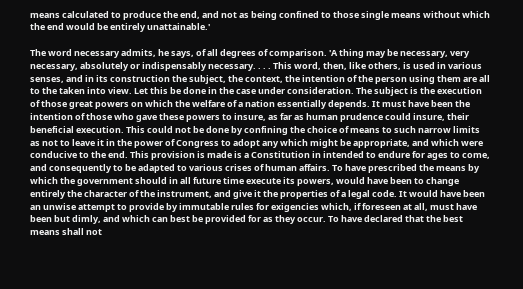means calculated to produce the end, and not as being confined to those single means without which the end would be entirely unattainable.'

The word necessary admits, he says, of all degrees of comparison. 'A thing may be necessary, very necessary, absolutely or indispensably necessary. . . . This word, then, like others, is used in various senses, and in its construction the subject, the context, the intention of the person using them are all to the taken into view. Let this be done in the case under consideration. The subject is the execution of those great powers on which the welfare of a nation essentially depends. It must have been the intention of those who gave these powers to insure, as far as human prudence could insure, their beneficial execution. This could not be done by confining the choice of means to such narrow limits as not to leave it in the power of Congress to adopt any which might be appropriate, and which were conducive to the end. This provision is made is a Constitution in intended to endure for ages to come, and consequently to be adapted to various crises of human affairs. To have prescribed the means by which the government should in all future time execute its powers, would have been to change entirely the character of the instrument, and give it the properties of a legal code. It would have been an unwise attempt to provide by immutable rules for exigencies which, if foreseen at all, must have been but dimly, and which can best be provided for as they occur. To have declared that the best means shall not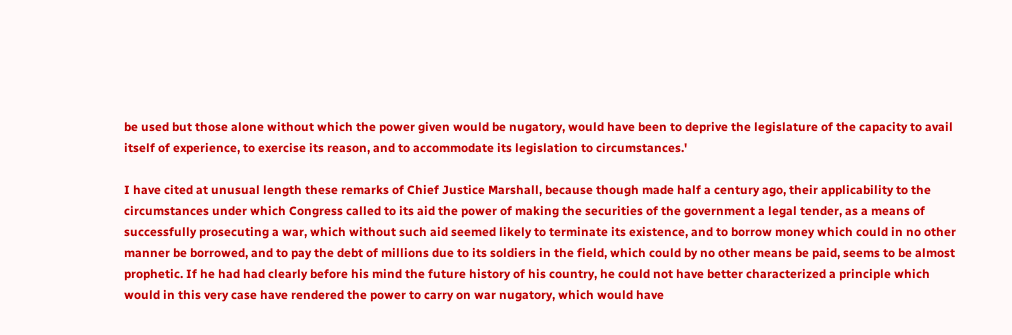be used but those alone without which the power given would be nugatory, would have been to deprive the legislature of the capacity to avail itself of experience, to exercise its reason, and to accommodate its legislation to circumstances.'

I have cited at unusual length these remarks of Chief Justice Marshall, because though made half a century ago, their applicability to the circumstances under which Congress called to its aid the power of making the securities of the government a legal tender, as a means of successfully prosecuting a war, which without such aid seemed likely to terminate its existence, and to borrow money which could in no other manner be borrowed, and to pay the debt of millions due to its soldiers in the field, which could by no other means be paid, seems to be almost prophetic. If he had had clearly before his mind the future history of his country, he could not have better characterized a principle which would in this very case have rendered the power to carry on war nugatory, which would have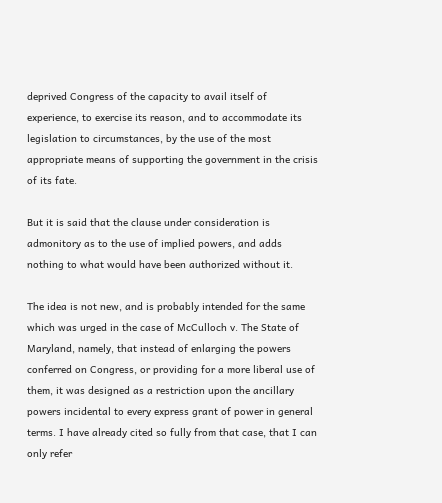deprived Congress of the capacity to avail itself of experience, to exercise its reason, and to accommodate its legislation to circumstances, by the use of the most appropriate means of supporting the government in the crisis of its fate.

But it is said that the clause under consideration is admonitory as to the use of implied powers, and adds nothing to what would have been authorized without it.

The idea is not new, and is probably intended for the same which was urged in the case of McCulloch v. The State of Maryland, namely, that instead of enlarging the powers conferred on Congress, or providing for a more liberal use of them, it was designed as a restriction upon the ancillary powers incidental to every express grant of power in general terms. I have already cited so fully from that case, that I can only refer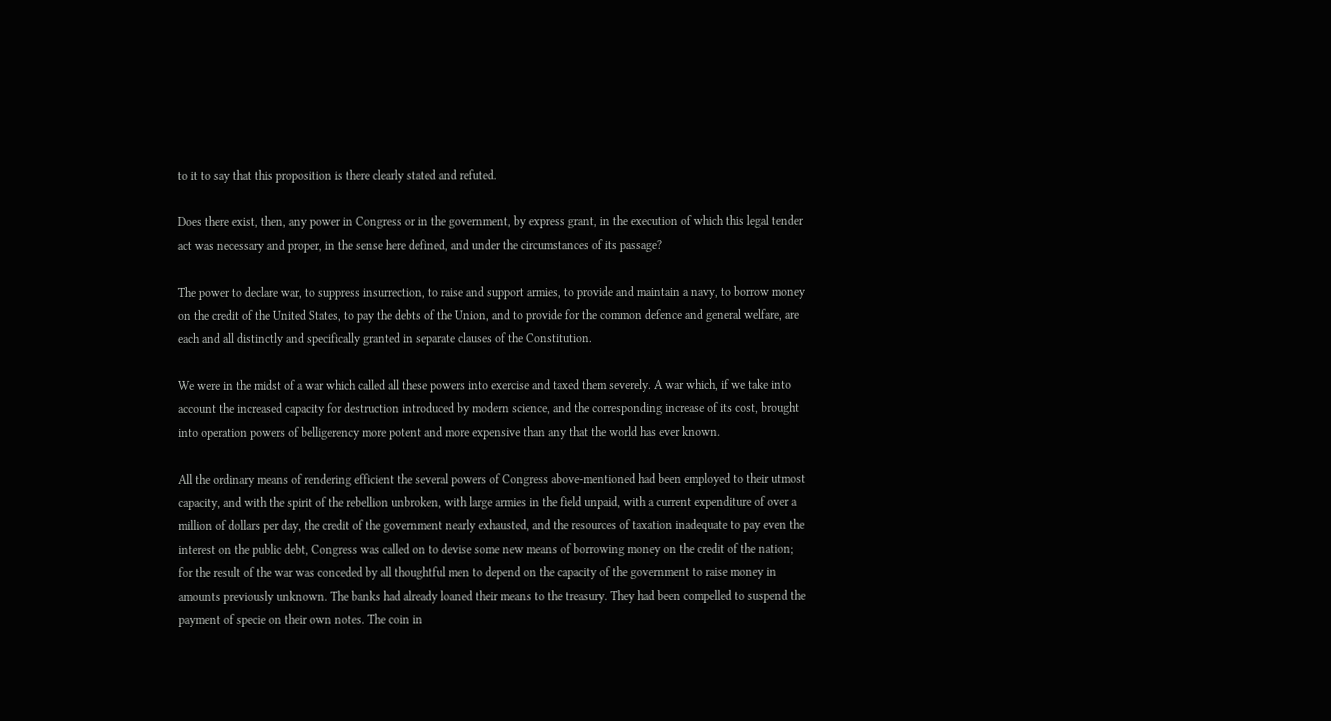to it to say that this proposition is there clearly stated and refuted.

Does there exist, then, any power in Congress or in the government, by express grant, in the execution of which this legal tender act was necessary and proper, in the sense here defined, and under the circumstances of its passage?

The power to declare war, to suppress insurrection, to raise and support armies, to provide and maintain a navy, to borrow money on the credit of the United States, to pay the debts of the Union, and to provide for the common defence and general welfare, are each and all distinctly and specifically granted in separate clauses of the Constitution.

We were in the midst of a war which called all these powers into exercise and taxed them severely. A war which, if we take into account the increased capacity for destruction introduced by modern science, and the corresponding increase of its cost, brought into operation powers of belligerency more potent and more expensive than any that the world has ever known.

All the ordinary means of rendering efficient the several powers of Congress above-mentioned had been employed to their utmost capacity, and with the spirit of the rebellion unbroken, with large armies in the field unpaid, with a current expenditure of over a million of dollars per day, the credit of the government nearly exhausted, and the resources of taxation inadequate to pay even the interest on the public debt, Congress was called on to devise some new means of borrowing money on the credit of the nation; for the result of the war was conceded by all thoughtful men to depend on the capacity of the government to raise money in amounts previously unknown. The banks had already loaned their means to the treasury. They had been compelled to suspend the payment of specie on their own notes. The coin in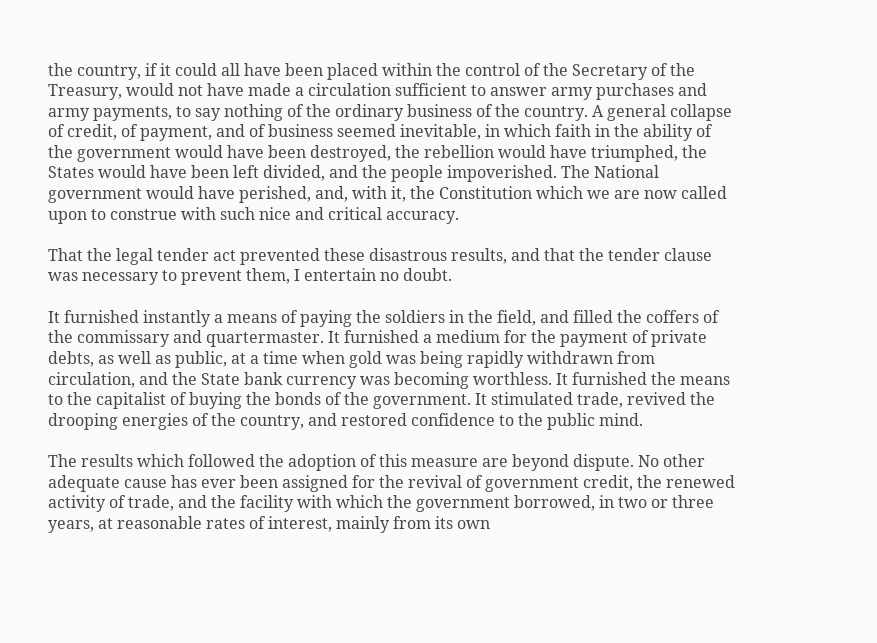the country, if it could all have been placed within the control of the Secretary of the Treasury, would not have made a circulation sufficient to answer army purchases and army payments, to say nothing of the ordinary business of the country. A general collapse of credit, of payment, and of business seemed inevitable, in which faith in the ability of the government would have been destroyed, the rebellion would have triumphed, the States would have been left divided, and the people impoverished. The National government would have perished, and, with it, the Constitution which we are now called upon to construe with such nice and critical accuracy.

That the legal tender act prevented these disastrous results, and that the tender clause was necessary to prevent them, I entertain no doubt.

It furnished instantly a means of paying the soldiers in the field, and filled the coffers of the commissary and quartermaster. It furnished a medium for the payment of private debts, as well as public, at a time when gold was being rapidly withdrawn from circulation, and the State bank currency was becoming worthless. It furnished the means to the capitalist of buying the bonds of the government. It stimulated trade, revived the drooping energies of the country, and restored confidence to the public mind.

The results which followed the adoption of this measure are beyond dispute. No other adequate cause has ever been assigned for the revival of government credit, the renewed activity of trade, and the facility with which the government borrowed, in two or three years, at reasonable rates of interest, mainly from its own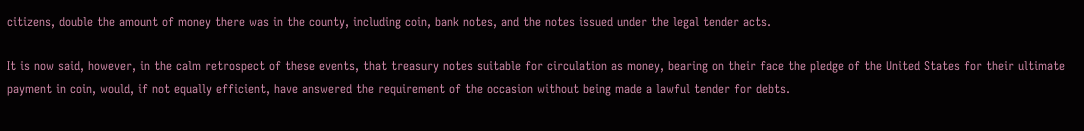citizens, double the amount of money there was in the county, including coin, bank notes, and the notes issued under the legal tender acts.

It is now said, however, in the calm retrospect of these events, that treasury notes suitable for circulation as money, bearing on their face the pledge of the United States for their ultimate payment in coin, would, if not equally efficient, have answered the requirement of the occasion without being made a lawful tender for debts.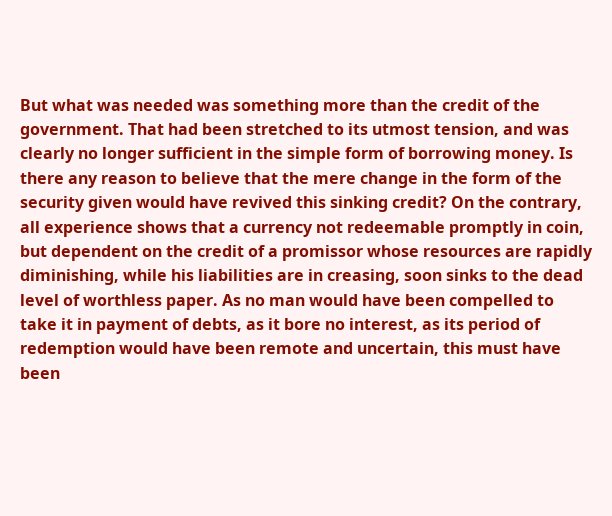But what was needed was something more than the credit of the government. That had been stretched to its utmost tension, and was clearly no longer sufficient in the simple form of borrowing money. Is there any reason to believe that the mere change in the form of the security given would have revived this sinking credit? On the contrary, all experience shows that a currency not redeemable promptly in coin, but dependent on the credit of a promissor whose resources are rapidly diminishing, while his liabilities are in creasing, soon sinks to the dead level of worthless paper. As no man would have been compelled to take it in payment of debts, as it bore no interest, as its period of redemption would have been remote and uncertain, this must have been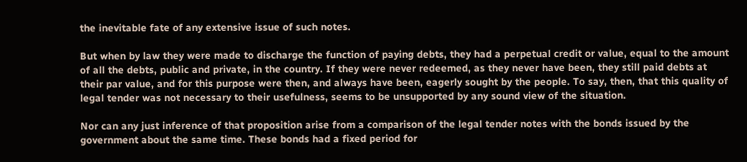the inevitable fate of any extensive issue of such notes.

But when by law they were made to discharge the function of paying debts, they had a perpetual credit or value, equal to the amount of all the debts, public and private, in the country. If they were never redeemed, as they never have been, they still paid debts at their par value, and for this purpose were then, and always have been, eagerly sought by the people. To say, then, that this quality of legal tender was not necessary to their usefulness, seems to be unsupported by any sound view of the situation.

Nor can any just inference of that proposition arise from a comparison of the legal tender notes with the bonds issued by the government about the same time. These bonds had a fixed period for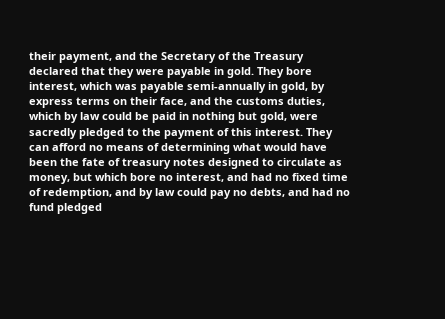their payment, and the Secretary of the Treasury declared that they were payable in gold. They bore interest, which was payable semi-annually in gold, by express terms on their face, and the customs duties, which by law could be paid in nothing but gold, were sacredly pledged to the payment of this interest. They can afford no means of determining what would have been the fate of treasury notes designed to circulate as money, but which bore no interest, and had no fixed time of redemption, and by law could pay no debts, and had no fund pledged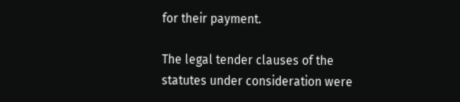for their payment.

The legal tender clauses of the statutes under consideration were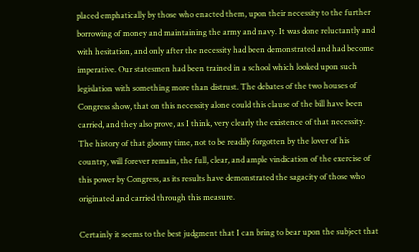placed emphatically by those who enacted them, upon their necessity to the further borrowing of money and maintaining the army and navy. It was done reluctantly and with hesitation, and only after the necessity had been demonstrated and had become imperative. Our statesmen had been trained in a school which looked upon such legislation with something more than distrust. The debates of the two houses of Congress show, that on this necessity alone could this clause of the bill have been carried, and they also prove, as I think, very clearly the existence of that necessity. The history of that gloomy time, not to be readily forgotten by the lover of his country, will forever remain, the full, clear, and ample vindication of the exercise of this power by Congress, as its results have demonstrated the sagacity of those who originated and carried through this measure.

Certainly it seems to the best judgment that I can bring to bear upon the subject that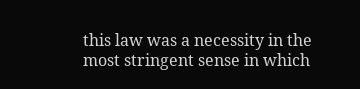this law was a necessity in the most stringent sense in which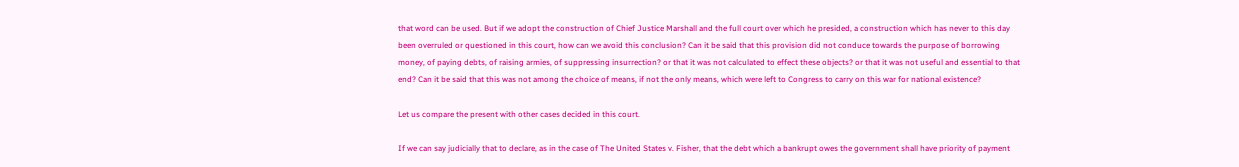that word can be used. But if we adopt the construction of Chief Justice Marshall and the full court over which he presided, a construction which has never to this day been overruled or questioned in this court, how can we avoid this conclusion? Can it be said that this provision did not conduce towards the purpose of borrowing money, of paying debts, of raising armies, of suppressing insurrection? or that it was not calculated to effect these objects? or that it was not useful and essential to that end? Can it be said that this was not among the choice of means, if not the only means, which were left to Congress to carry on this war for national existence?

Let us compare the present with other cases decided in this court.

If we can say judicially that to declare, as in the case of The United States v. Fisher, that the debt which a bankrupt owes the government shall have priority of payment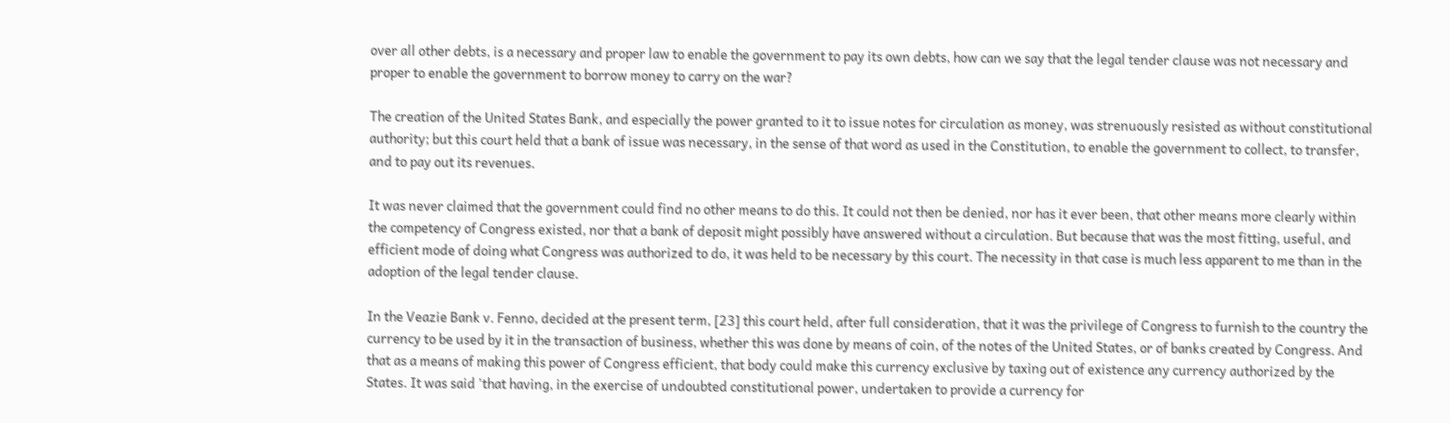over all other debts, is a necessary and proper law to enable the government to pay its own debts, how can we say that the legal tender clause was not necessary and proper to enable the government to borrow money to carry on the war?

The creation of the United States Bank, and especially the power granted to it to issue notes for circulation as money, was strenuously resisted as without constitutional authority; but this court held that a bank of issue was necessary, in the sense of that word as used in the Constitution, to enable the government to collect, to transfer, and to pay out its revenues.

It was never claimed that the government could find no other means to do this. It could not then be denied, nor has it ever been, that other means more clearly within the competency of Congress existed, nor that a bank of deposit might possibly have answered without a circulation. But because that was the most fitting, useful, and efficient mode of doing what Congress was authorized to do, it was held to be necessary by this court. The necessity in that case is much less apparent to me than in the adoption of the legal tender clause.

In the Veazie Bank v. Fenno, decided at the present term, [23] this court held, after full consideration, that it was the privilege of Congress to furnish to the country the currency to be used by it in the transaction of business, whether this was done by means of coin, of the notes of the United States, or of banks created by Congress. And that as a means of making this power of Congress efficient, that body could make this currency exclusive by taxing out of existence any currency authorized by the States. It was said 'that having, in the exercise of undoubted constitutional power, undertaken to provide a currency for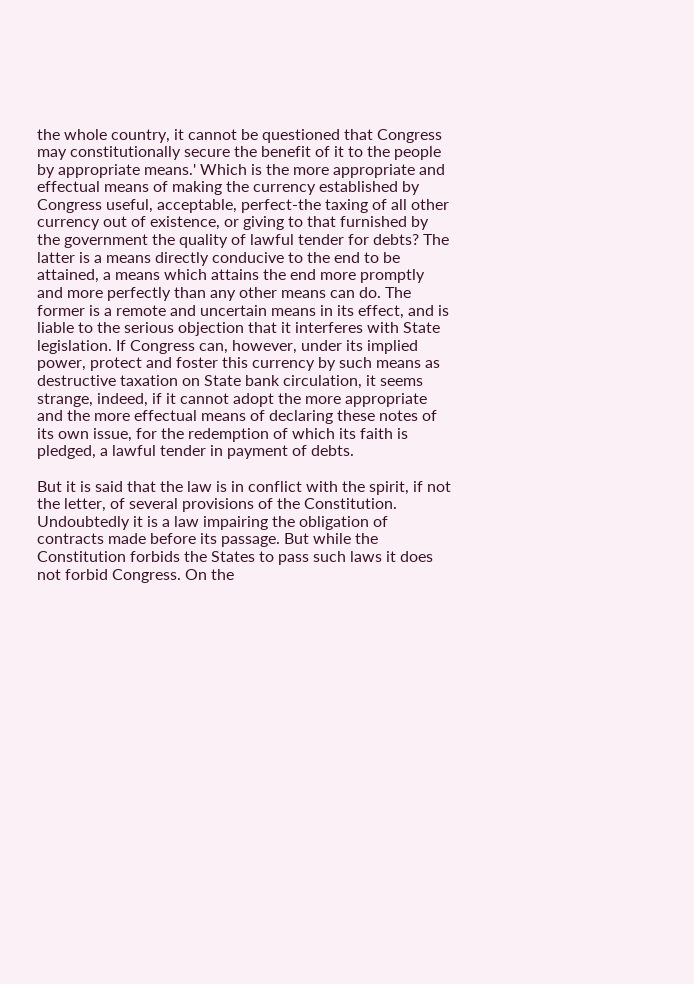the whole country, it cannot be questioned that Congress may constitutionally secure the benefit of it to the people by appropriate means.' Which is the more appropriate and effectual means of making the currency established by Congress useful, acceptable, perfect-the taxing of all other currency out of existence, or giving to that furnished by the government the quality of lawful tender for debts? The latter is a means directly conducive to the end to be attained, a means which attains the end more promptly and more perfectly than any other means can do. The former is a remote and uncertain means in its effect, and is liable to the serious objection that it interferes with State legislation. If Congress can, however, under its implied power, protect and foster this currency by such means as destructive taxation on State bank circulation, it seems strange, indeed, if it cannot adopt the more appropriate and the more effectual means of declaring these notes of its own issue, for the redemption of which its faith is pledged, a lawful tender in payment of debts.

But it is said that the law is in conflict with the spirit, if not the letter, of several provisions of the Constitution. Undoubtedly it is a law impairing the obligation of contracts made before its passage. But while the Constitution forbids the States to pass such laws it does not forbid Congress. On the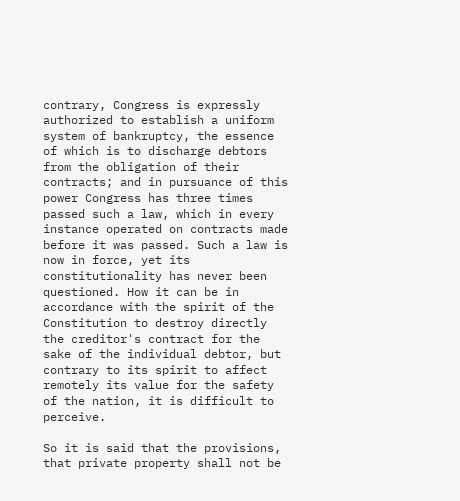contrary, Congress is expressly authorized to establish a uniform system of bankruptcy, the essence of which is to discharge debtors from the obligation of their contracts; and in pursuance of this power Congress has three times passed such a law, which in every instance operated on contracts made before it was passed. Such a law is now in force, yet its constitutionality has never been questioned. How it can be in accordance with the spirit of the Constitution to destroy directly the creditor's contract for the sake of the individual debtor, but contrary to its spirit to affect remotely its value for the safety of the nation, it is difficult to perceive.

So it is said that the provisions, that private property shall not be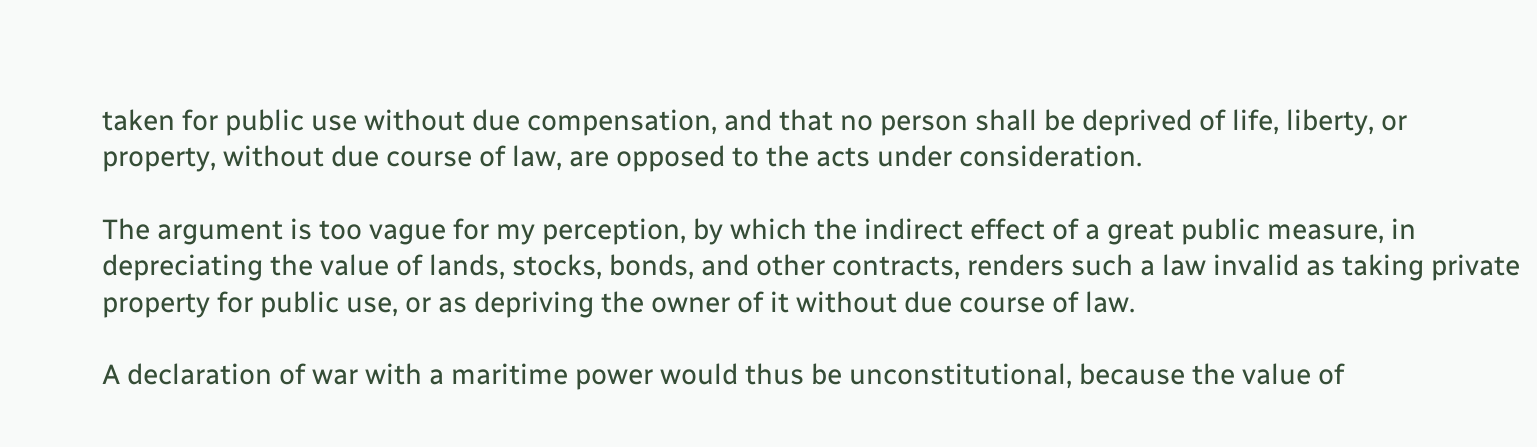taken for public use without due compensation, and that no person shall be deprived of life, liberty, or property, without due course of law, are opposed to the acts under consideration.

The argument is too vague for my perception, by which the indirect effect of a great public measure, in depreciating the value of lands, stocks, bonds, and other contracts, renders such a law invalid as taking private property for public use, or as depriving the owner of it without due course of law.

A declaration of war with a maritime power would thus be unconstitutional, because the value of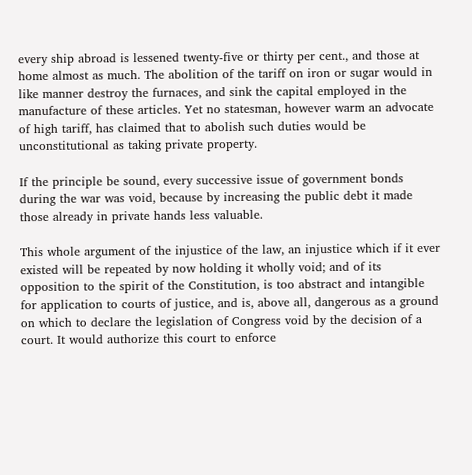every ship abroad is lessened twenty-five or thirty per cent., and those at home almost as much. The abolition of the tariff on iron or sugar would in like manner destroy the furnaces, and sink the capital employed in the manufacture of these articles. Yet no statesman, however warm an advocate of high tariff, has claimed that to abolish such duties would be unconstitutional as taking private property.

If the principle be sound, every successive issue of government bonds during the war was void, because by increasing the public debt it made those already in private hands less valuable.

This whole argument of the injustice of the law, an injustice which if it ever existed will be repeated by now holding it wholly void; and of its opposition to the spirit of the Constitution, is too abstract and intangible for application to courts of justice, and is, above all, dangerous as a ground on which to declare the legislation of Congress void by the decision of a court. It would authorize this court to enforce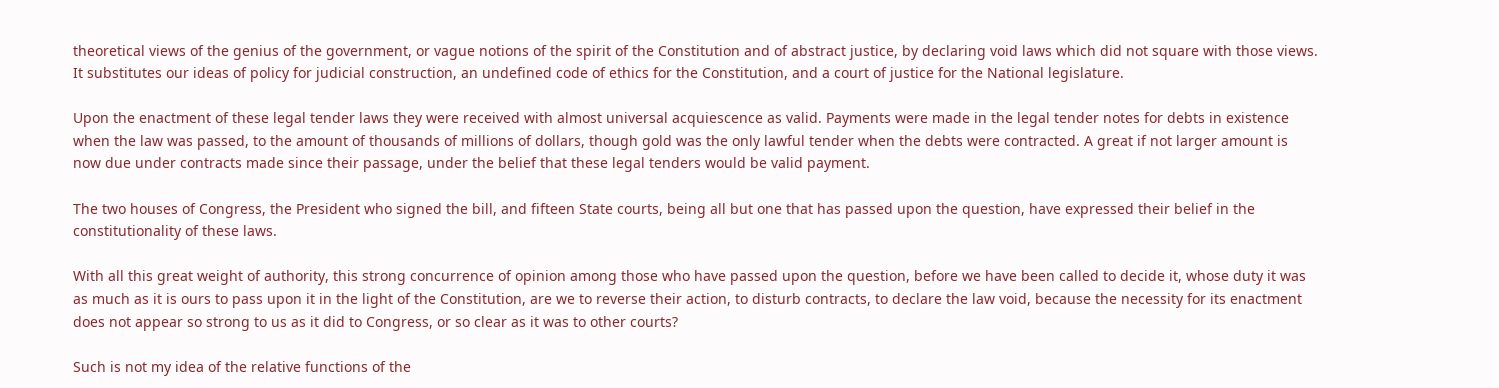theoretical views of the genius of the government, or vague notions of the spirit of the Constitution and of abstract justice, by declaring void laws which did not square with those views. It substitutes our ideas of policy for judicial construction, an undefined code of ethics for the Constitution, and a court of justice for the National legislature.

Upon the enactment of these legal tender laws they were received with almost universal acquiescence as valid. Payments were made in the legal tender notes for debts in existence when the law was passed, to the amount of thousands of millions of dollars, though gold was the only lawful tender when the debts were contracted. A great if not larger amount is now due under contracts made since their passage, under the belief that these legal tenders would be valid payment.

The two houses of Congress, the President who signed the bill, and fifteen State courts, being all but one that has passed upon the question, have expressed their belief in the constitutionality of these laws.

With all this great weight of authority, this strong concurrence of opinion among those who have passed upon the question, before we have been called to decide it, whose duty it was as much as it is ours to pass upon it in the light of the Constitution, are we to reverse their action, to disturb contracts, to declare the law void, because the necessity for its enactment does not appear so strong to us as it did to Congress, or so clear as it was to other courts?

Such is not my idea of the relative functions of the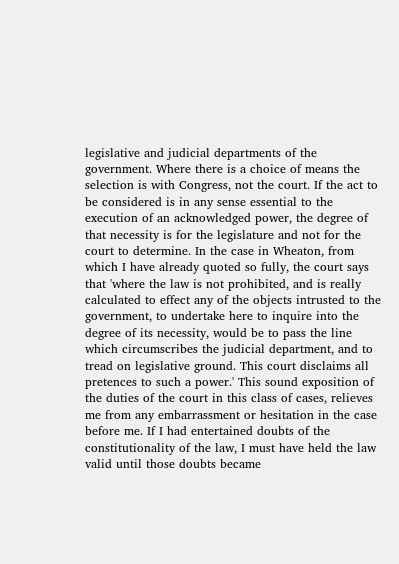legislative and judicial departments of the government. Where there is a choice of means the selection is with Congress, not the court. If the act to be considered is in any sense essential to the execution of an acknowledged power, the degree of that necessity is for the legislature and not for the court to determine. In the case in Wheaton, from which I have already quoted so fully, the court says that 'where the law is not prohibited, and is really calculated to effect any of the objects intrusted to the government, to undertake here to inquire into the degree of its necessity, would be to pass the line which circumscribes the judicial department, and to tread on legislative ground. This court disclaims all pretences to such a power.' This sound exposition of the duties of the court in this class of cases, relieves me from any embarrassment or hesitation in the case before me. If I had entertained doubts of the constitutionality of the law, I must have held the law valid until those doubts became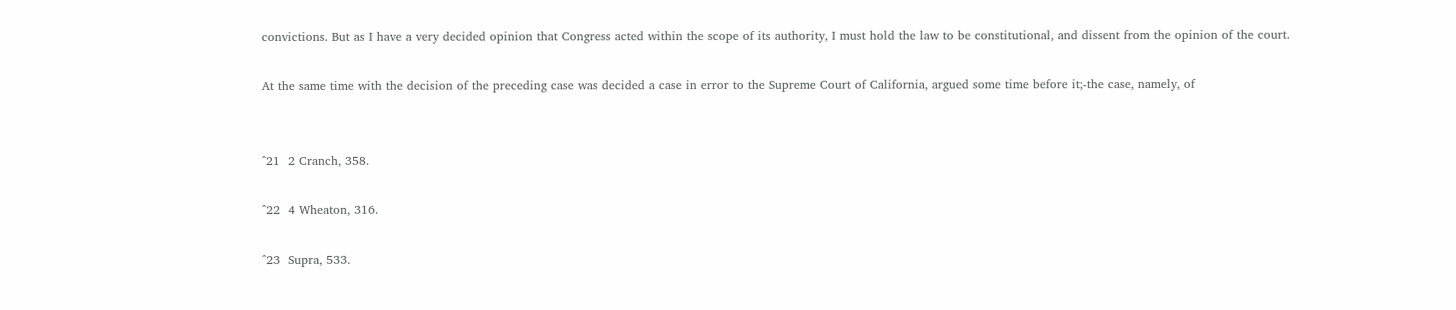convictions. But as I have a very decided opinion that Congress acted within the scope of its authority, I must hold the law to be constitutional, and dissent from the opinion of the court.

At the same time with the decision of the preceding case was decided a case in error to the Supreme Court of California, argued some time before it;-the case, namely, of


^21  2 Cranch, 358.

^22  4 Wheaton, 316.

^23  Supra, 533.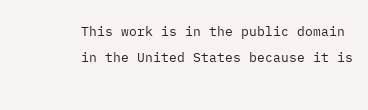This work is in the public domain in the United States because it is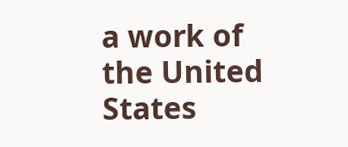a work of the United States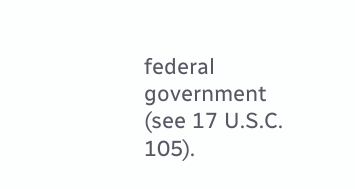federal government (see 17 U.S.C. 105).